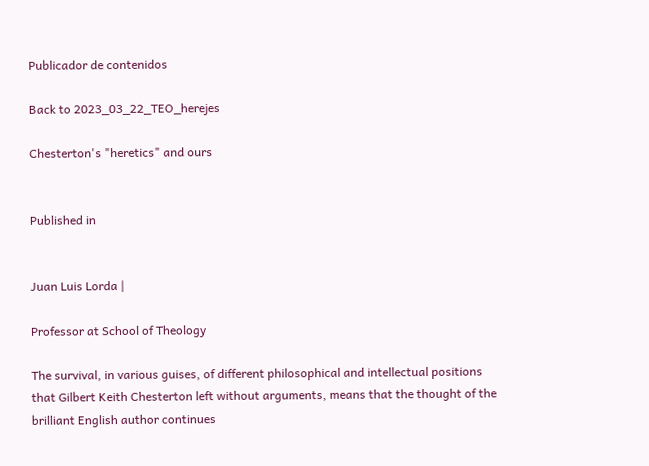Publicador de contenidos

Back to 2023_03_22_TEO_herejes

Chesterton's "heretics" and ours


Published in


Juan Luis Lorda |

Professor at School of Theology

The survival, in various guises, of different philosophical and intellectual positions that Gilbert Keith Chesterton left without arguments, means that the thought of the brilliant English author continues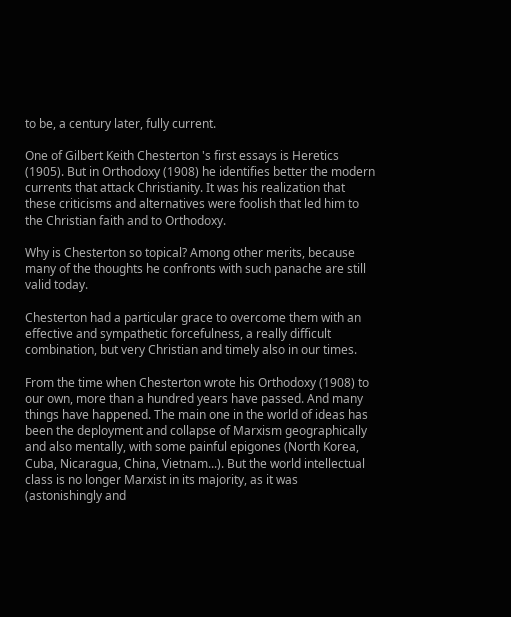to be, a century later, fully current.

One of Gilbert Keith Chesterton 's first essays is Heretics (1905). But in Orthodoxy (1908) he identifies better the modern currents that attack Christianity. It was his realization that these criticisms and alternatives were foolish that led him to the Christian faith and to Orthodoxy.

Why is Chesterton so topical? Among other merits, because many of the thoughts he confronts with such panache are still valid today.

Chesterton had a particular grace to overcome them with an effective and sympathetic forcefulness, a really difficult combination, but very Christian and timely also in our times.

From the time when Chesterton wrote his Orthodoxy (1908) to our own, more than a hundred years have passed. And many things have happened. The main one in the world of ideas has been the deployment and collapse of Marxism geographically and also mentally, with some painful epigones (North Korea, Cuba, Nicaragua, China, Vietnam...). But the world intellectual class is no longer Marxist in its majority, as it was (astonishingly and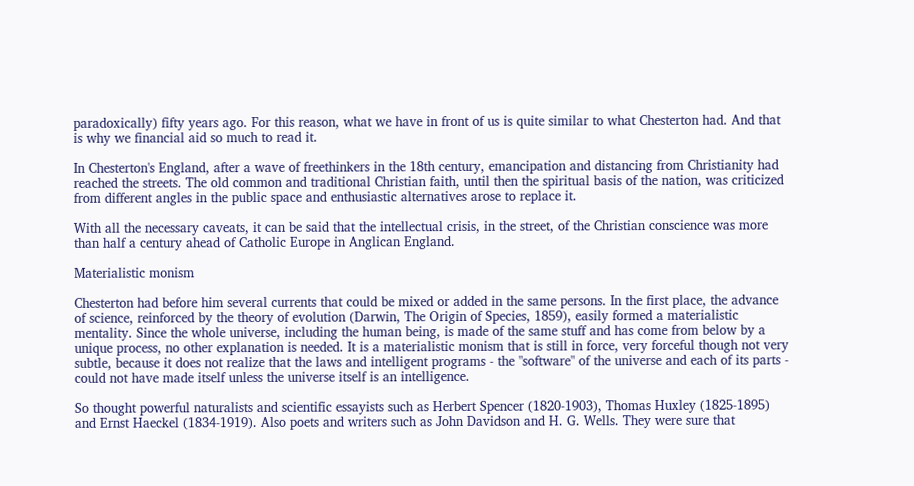paradoxically) fifty years ago. For this reason, what we have in front of us is quite similar to what Chesterton had. And that is why we financial aid so much to read it.

In Chesterton's England, after a wave of freethinkers in the 18th century, emancipation and distancing from Christianity had reached the streets. The old common and traditional Christian faith, until then the spiritual basis of the nation, was criticized from different angles in the public space and enthusiastic alternatives arose to replace it.

With all the necessary caveats, it can be said that the intellectual crisis, in the street, of the Christian conscience was more than half a century ahead of Catholic Europe in Anglican England.

Materialistic monism

Chesterton had before him several currents that could be mixed or added in the same persons. In the first place, the advance of science, reinforced by the theory of evolution (Darwin, The Origin of Species, 1859), easily formed a materialistic mentality. Since the whole universe, including the human being, is made of the same stuff and has come from below by a unique process, no other explanation is needed. It is a materialistic monism that is still in force, very forceful though not very subtle, because it does not realize that the laws and intelligent programs - the "software" of the universe and each of its parts - could not have made itself unless the universe itself is an intelligence.

So thought powerful naturalists and scientific essayists such as Herbert Spencer (1820-1903), Thomas Huxley (1825-1895) and Ernst Haeckel (1834-1919). Also poets and writers such as John Davidson and H. G. Wells. They were sure that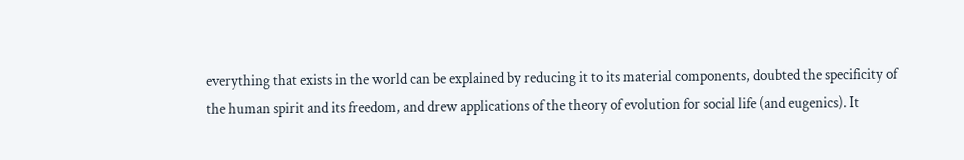everything that exists in the world can be explained by reducing it to its material components, doubted the specificity of the human spirit and its freedom, and drew applications of the theory of evolution for social life (and eugenics). It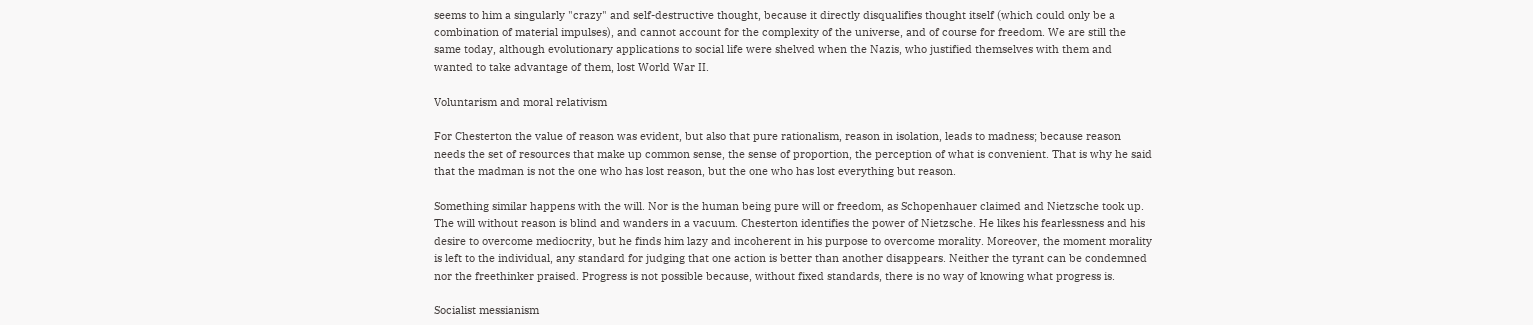seems to him a singularly "crazy" and self-destructive thought, because it directly disqualifies thought itself (which could only be a combination of material impulses), and cannot account for the complexity of the universe, and of course for freedom. We are still the same today, although evolutionary applications to social life were shelved when the Nazis, who justified themselves with them and wanted to take advantage of them, lost World War II.

Voluntarism and moral relativism

For Chesterton the value of reason was evident, but also that pure rationalism, reason in isolation, leads to madness; because reason needs the set of resources that make up common sense, the sense of proportion, the perception of what is convenient. That is why he said that the madman is not the one who has lost reason, but the one who has lost everything but reason.

Something similar happens with the will. Nor is the human being pure will or freedom, as Schopenhauer claimed and Nietzsche took up. The will without reason is blind and wanders in a vacuum. Chesterton identifies the power of Nietzsche. He likes his fearlessness and his desire to overcome mediocrity, but he finds him lazy and incoherent in his purpose to overcome morality. Moreover, the moment morality is left to the individual, any standard for judging that one action is better than another disappears. Neither the tyrant can be condemned nor the freethinker praised. Progress is not possible because, without fixed standards, there is no way of knowing what progress is.

Socialist messianism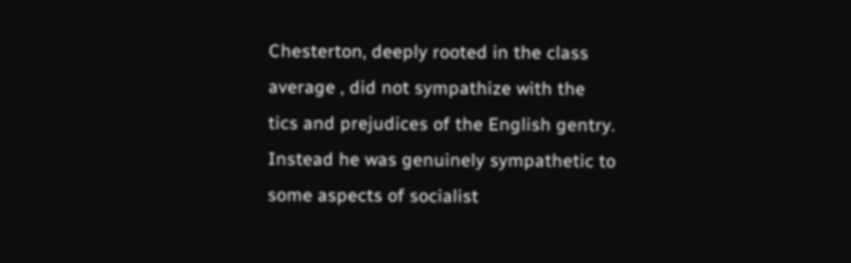Chesterton, deeply rooted in the class average , did not sympathize with the tics and prejudices of the English gentry. Instead he was genuinely sympathetic to some aspects of socialist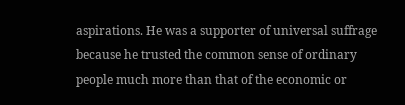aspirations. He was a supporter of universal suffrage because he trusted the common sense of ordinary people much more than that of the economic or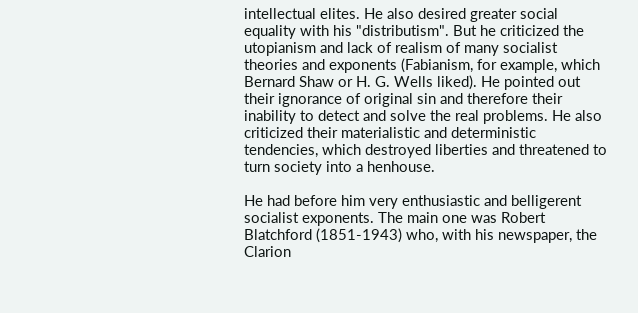intellectual elites. He also desired greater social equality with his "distributism". But he criticized the utopianism and lack of realism of many socialist theories and exponents (Fabianism, for example, which Bernard Shaw or H. G. Wells liked). He pointed out their ignorance of original sin and therefore their inability to detect and solve the real problems. He also criticized their materialistic and deterministic tendencies, which destroyed liberties and threatened to turn society into a henhouse.

He had before him very enthusiastic and belligerent socialist exponents. The main one was Robert Blatchford (1851-1943) who, with his newspaper, the Clarion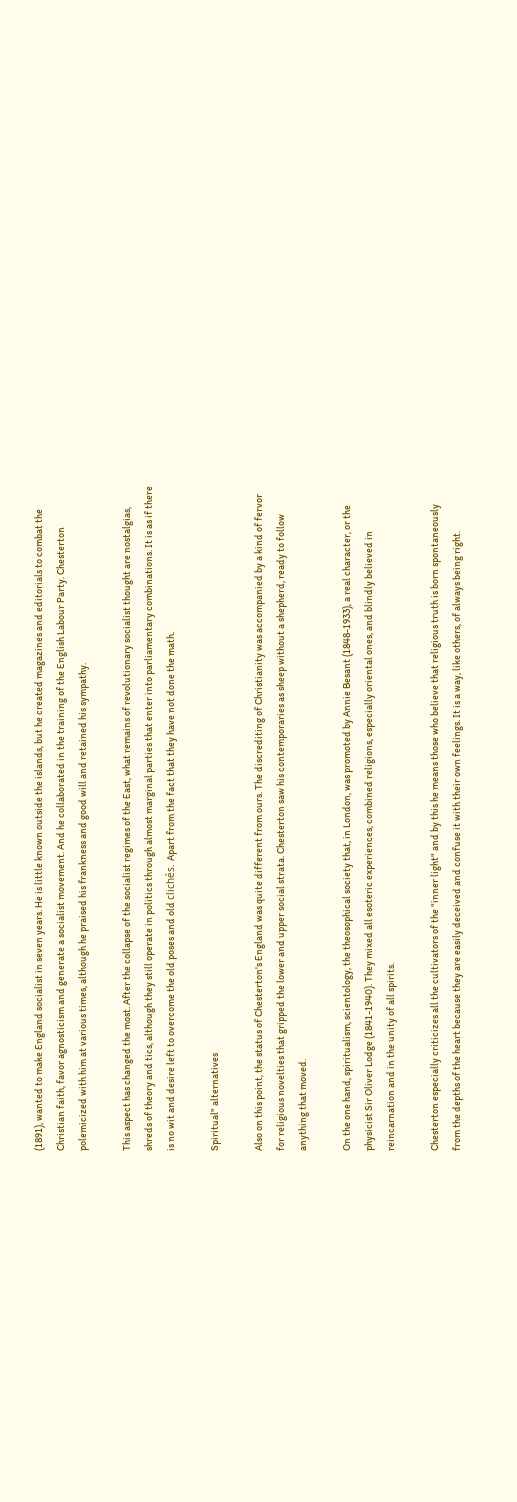(1891), wanted to make England socialist in seven years. He is little known outside the islands, but he created magazines and editorials to combat the Christian faith, favor agnosticism and generate a socialist movement. And he collaborated in the training of the English Labour Party. Chesterton polemicized with him at various times, although he praised his frankness and good will and retained his sympathy.

This aspect has changed the most. After the collapse of the socialist regimes of the East, what remains of revolutionary socialist thought are nostalgias, shreds of theory and tics, although they still operate in politics through almost marginal parties that enter into parliamentary combinations. It is as if there is no wit and desire left to overcome the old poses and old clichés. Apart from the fact that they have not done the math.

Spiritual" alternatives

Also on this point, the status of Chesterton's England was quite different from ours. The discrediting of Christianity was accompanied by a kind of fervor for religious novelties that gripped the lower and upper social strata. Chesterton saw his contemporaries as sheep without a shepherd, ready to follow anything that moved.

On the one hand, spiritualism, scientology, the theosophical society that, in London, was promoted by Annie Besant (1848-1933), a real character, or the physicist Sir Oliver Lodge (1841-1940). They mixed all esoteric experiences, combined religions, especially oriental ones, and blindly believed in reincarnation and in the unity of all spirits.

Chesterton especially criticizes all the cultivators of the "inner light" and by this he means those who believe that religious truth is born spontaneously from the depths of the heart because they are easily deceived and confuse it with their own feelings. It is a way, like others, of always being right.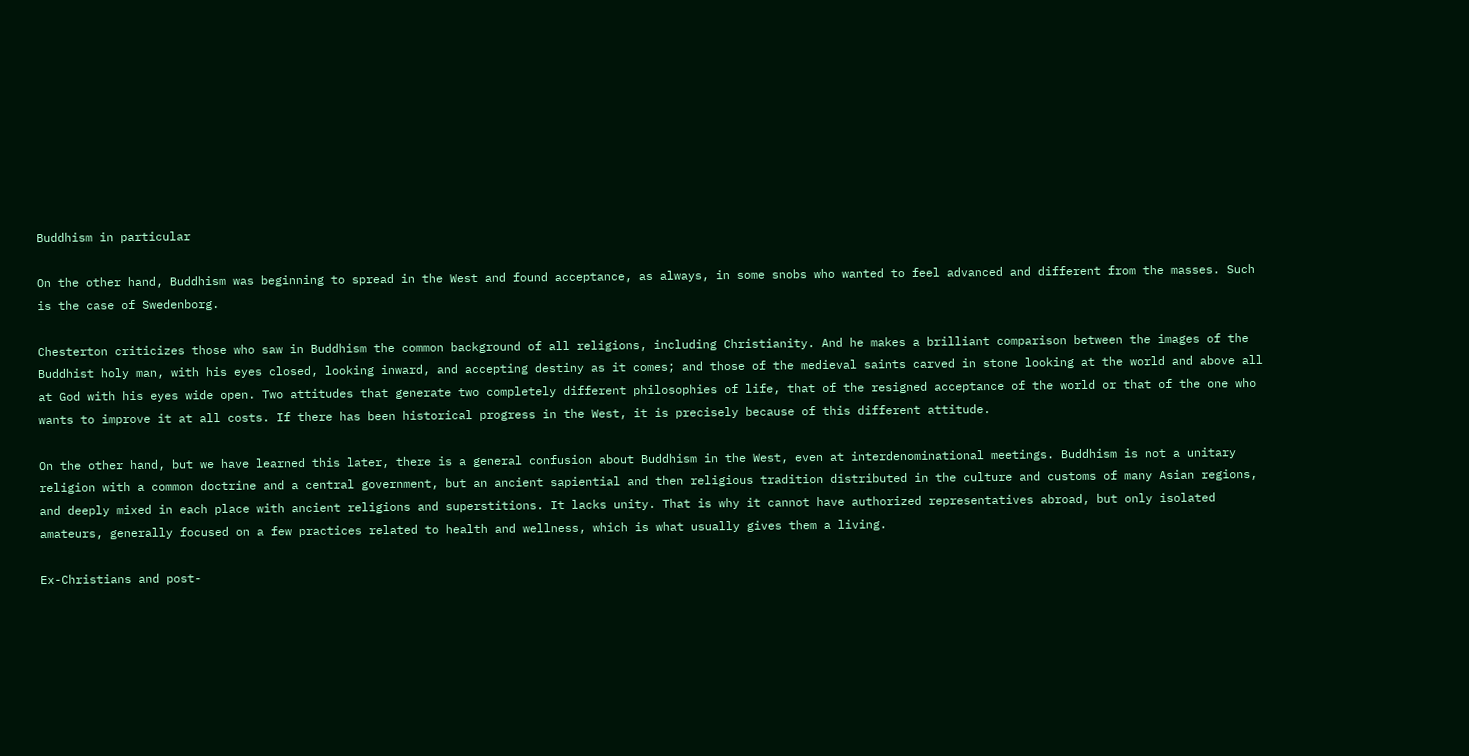Buddhism in particular

On the other hand, Buddhism was beginning to spread in the West and found acceptance, as always, in some snobs who wanted to feel advanced and different from the masses. Such is the case of Swedenborg.

Chesterton criticizes those who saw in Buddhism the common background of all religions, including Christianity. And he makes a brilliant comparison between the images of the Buddhist holy man, with his eyes closed, looking inward, and accepting destiny as it comes; and those of the medieval saints carved in stone looking at the world and above all at God with his eyes wide open. Two attitudes that generate two completely different philosophies of life, that of the resigned acceptance of the world or that of the one who wants to improve it at all costs. If there has been historical progress in the West, it is precisely because of this different attitude.

On the other hand, but we have learned this later, there is a general confusion about Buddhism in the West, even at interdenominational meetings. Buddhism is not a unitary religion with a common doctrine and a central government, but an ancient sapiential and then religious tradition distributed in the culture and customs of many Asian regions, and deeply mixed in each place with ancient religions and superstitions. It lacks unity. That is why it cannot have authorized representatives abroad, but only isolated amateurs, generally focused on a few practices related to health and wellness, which is what usually gives them a living.

Ex-Christians and post-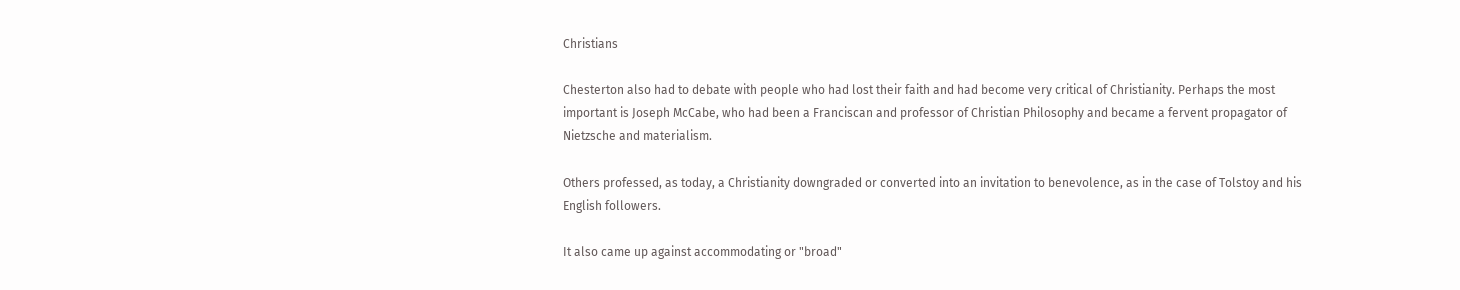Christians

Chesterton also had to debate with people who had lost their faith and had become very critical of Christianity. Perhaps the most important is Joseph McCabe, who had been a Franciscan and professor of Christian Philosophy and became a fervent propagator of Nietzsche and materialism.

Others professed, as today, a Christianity downgraded or converted into an invitation to benevolence, as in the case of Tolstoy and his English followers.

It also came up against accommodating or "broad"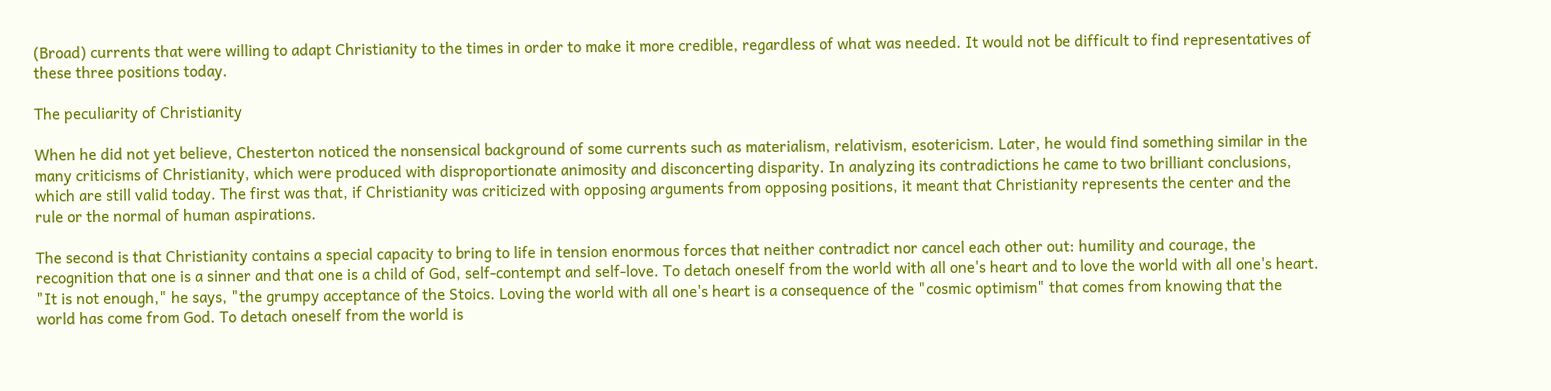(Broad) currents that were willing to adapt Christianity to the times in order to make it more credible, regardless of what was needed. It would not be difficult to find representatives of these three positions today.

The peculiarity of Christianity

When he did not yet believe, Chesterton noticed the nonsensical background of some currents such as materialism, relativism, esotericism. Later, he would find something similar in the many criticisms of Christianity, which were produced with disproportionate animosity and disconcerting disparity. In analyzing its contradictions he came to two brilliant conclusions, which are still valid today. The first was that, if Christianity was criticized with opposing arguments from opposing positions, it meant that Christianity represents the center and the rule or the normal of human aspirations.

The second is that Christianity contains a special capacity to bring to life in tension enormous forces that neither contradict nor cancel each other out: humility and courage, the recognition that one is a sinner and that one is a child of God, self-contempt and self-love. To detach oneself from the world with all one's heart and to love the world with all one's heart. "It is not enough," he says, "the grumpy acceptance of the Stoics. Loving the world with all one's heart is a consequence of the "cosmic optimism" that comes from knowing that the world has come from God. To detach oneself from the world is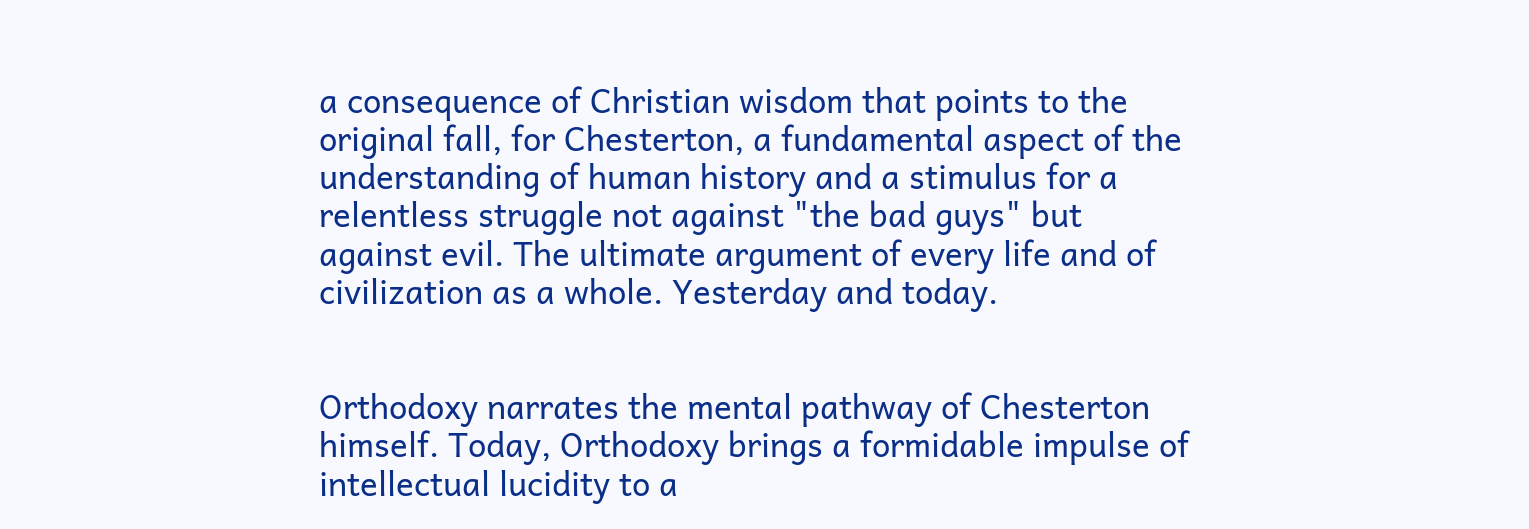a consequence of Christian wisdom that points to the original fall, for Chesterton, a fundamental aspect of the understanding of human history and a stimulus for a relentless struggle not against "the bad guys" but against evil. The ultimate argument of every life and of civilization as a whole. Yesterday and today.


Orthodoxy narrates the mental pathway of Chesterton himself. Today, Orthodoxy brings a formidable impulse of intellectual lucidity to a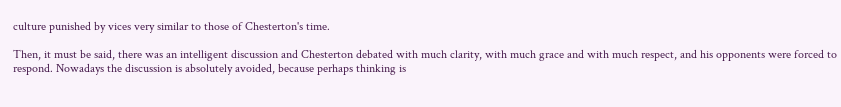culture punished by vices very similar to those of Chesterton's time.

Then, it must be said, there was an intelligent discussion and Chesterton debated with much clarity, with much grace and with much respect, and his opponents were forced to respond. Nowadays the discussion is absolutely avoided, because perhaps thinking is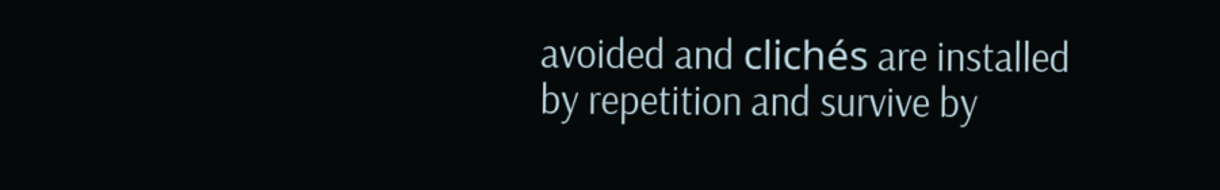avoided and clichés are installed by repetition and survive by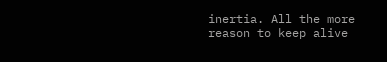inertia. All the more reason to keep alive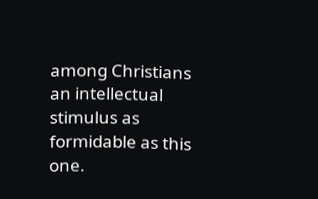among Christians an intellectual stimulus as formidable as this one.